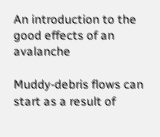An introduction to the good effects of an avalanche

Muddy-debris flows can start as a result of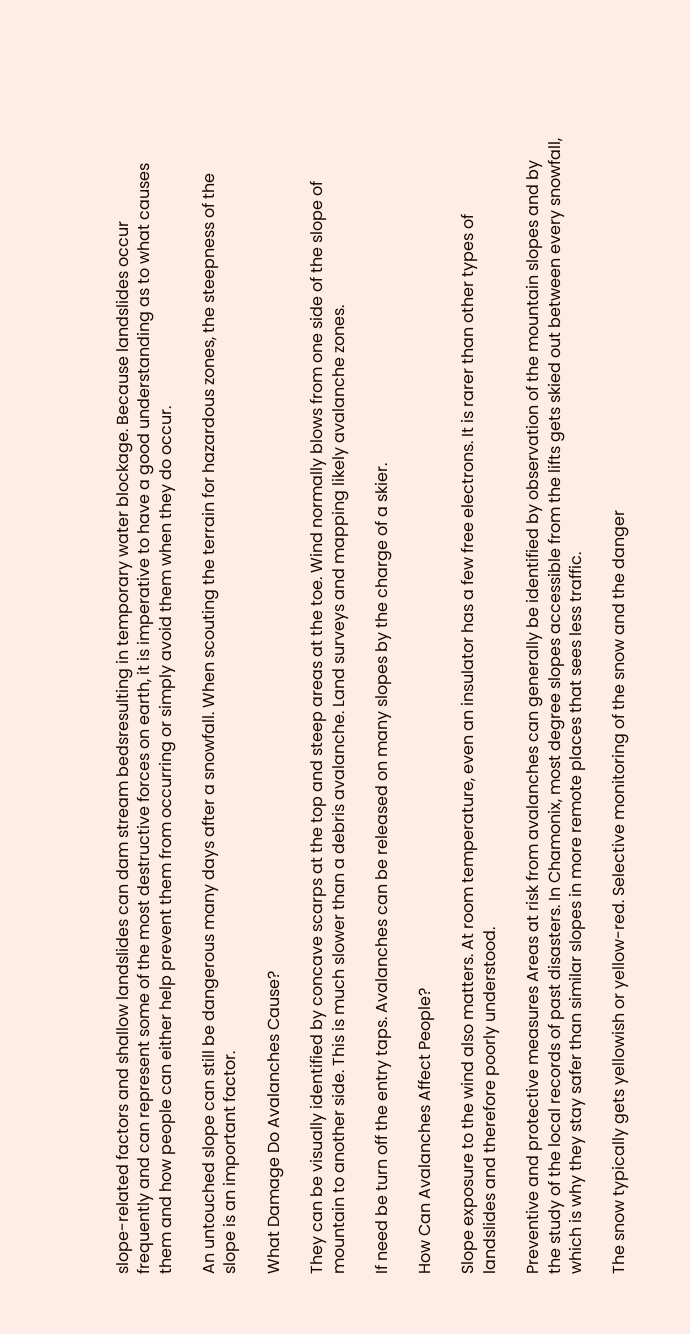slope-related factors and shallow landslides can dam stream bedsresulting in temporary water blockage. Because landslides occur frequently and can represent some of the most destructive forces on earth, it is imperative to have a good understanding as to what causes them and how people can either help prevent them from occurring or simply avoid them when they do occur.

An untouched slope can still be dangerous many days after a snowfall. When scouting the terrain for hazardous zones, the steepness of the slope is an important factor.

What Damage Do Avalanches Cause?

They can be visually identified by concave scarps at the top and steep areas at the toe. Wind normally blows from one side of the slope of mountain to another side. This is much slower than a debris avalanche. Land surveys and mapping likely avalanche zones.

If need be turn off the entry taps. Avalanches can be released on many slopes by the charge of a skier.

How Can Avalanches Affect People?

Slope exposure to the wind also matters. At room temperature, even an insulator has a few free electrons. It is rarer than other types of landslides and therefore poorly understood.

Preventive and protective measures Areas at risk from avalanches can generally be identified by observation of the mountain slopes and by the study of the local records of past disasters. In Chamonix, most degree slopes accessible from the lifts gets skied out between every snowfall, which is why they stay safer than similar slopes in more remote places that sees less traffic.

The snow typically gets yellowish or yellow-red. Selective monitoring of the snow and the danger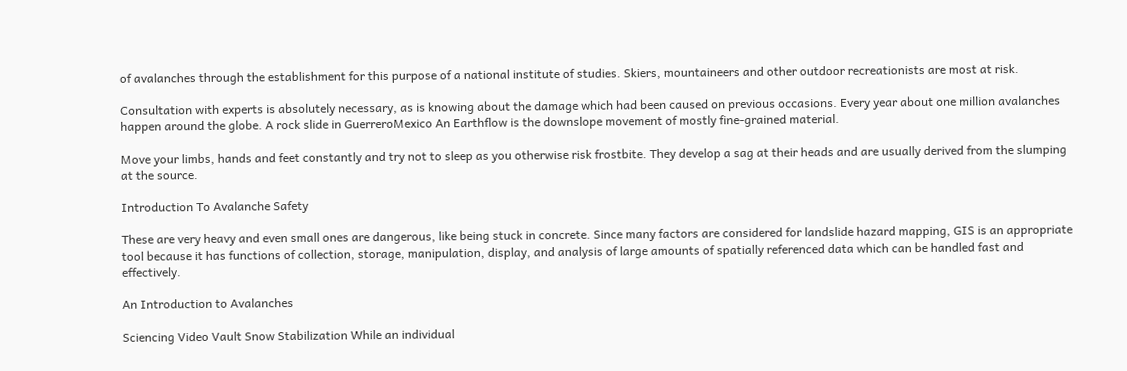of avalanches through the establishment for this purpose of a national institute of studies. Skiers, mountaineers and other outdoor recreationists are most at risk.

Consultation with experts is absolutely necessary, as is knowing about the damage which had been caused on previous occasions. Every year about one million avalanches happen around the globe. A rock slide in GuerreroMexico An Earthflow is the downslope movement of mostly fine-grained material.

Move your limbs, hands and feet constantly and try not to sleep as you otherwise risk frostbite. They develop a sag at their heads and are usually derived from the slumping at the source.

Introduction To Avalanche Safety

These are very heavy and even small ones are dangerous, like being stuck in concrete. Since many factors are considered for landslide hazard mapping, GIS is an appropriate tool because it has functions of collection, storage, manipulation, display, and analysis of large amounts of spatially referenced data which can be handled fast and effectively.

An Introduction to Avalanches

Sciencing Video Vault Snow Stabilization While an individual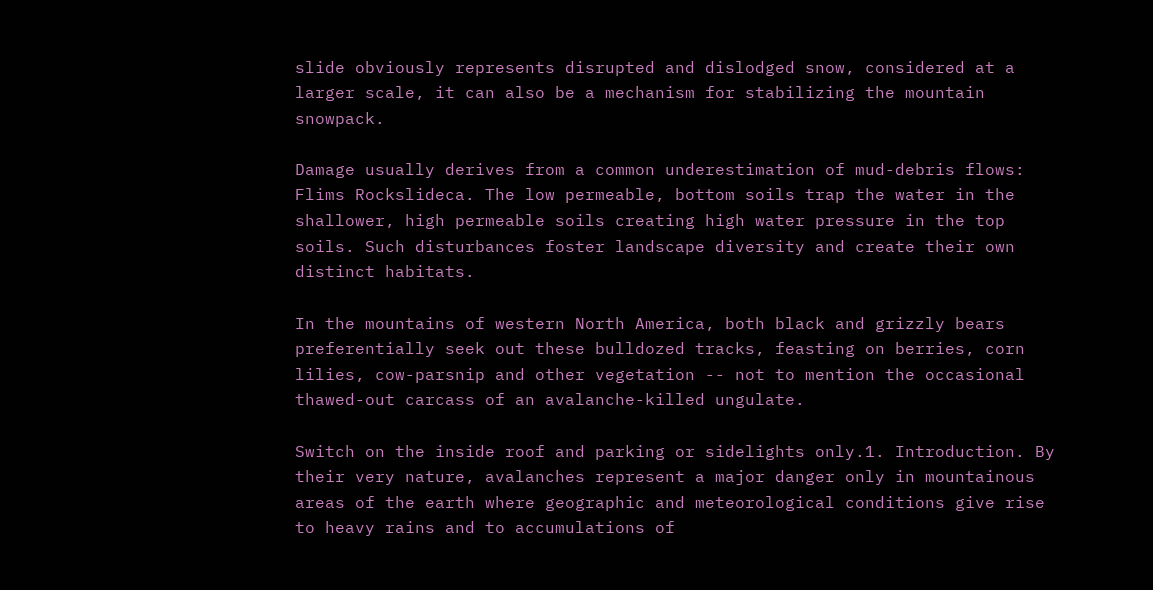slide obviously represents disrupted and dislodged snow, considered at a larger scale, it can also be a mechanism for stabilizing the mountain snowpack.

Damage usually derives from a common underestimation of mud-debris flows: Flims Rockslideca. The low permeable, bottom soils trap the water in the shallower, high permeable soils creating high water pressure in the top soils. Such disturbances foster landscape diversity and create their own distinct habitats.

In the mountains of western North America, both black and grizzly bears preferentially seek out these bulldozed tracks, feasting on berries, corn lilies, cow-parsnip and other vegetation -- not to mention the occasional thawed-out carcass of an avalanche-killed ungulate.

Switch on the inside roof and parking or sidelights only.1. Introduction. By their very nature, avalanches represent a major danger only in mountainous areas of the earth where geographic and meteorological conditions give rise to heavy rains and to accumulations of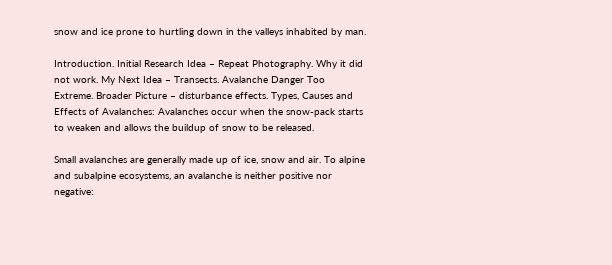snow and ice prone to hurtling down in the valleys inhabited by man.

Introduction. Initial Research Idea – Repeat Photography. Why it did not work. My Next Idea – Transects. Avalanche Danger Too Extreme. Broader Picture – disturbance effects. Types, Causes and Effects of Avalanches: Avalanches occur when the snow-pack starts to weaken and allows the buildup of snow to be released.

Small avalanches are generally made up of ice, snow and air. To alpine and subalpine ecosystems, an avalanche is neither positive nor negative: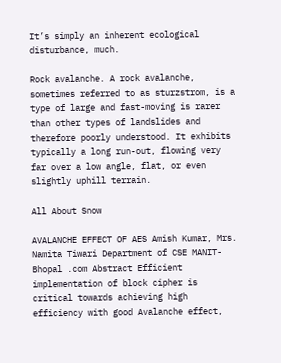It’s simply an inherent ecological disturbance, much.

Rock avalanche. A rock avalanche, sometimes referred to as sturzstrom, is a type of large and fast-moving is rarer than other types of landslides and therefore poorly understood. It exhibits typically a long run-out, flowing very far over a low angle, flat, or even slightly uphill terrain.

All About Snow

AVALANCHE EFFECT OF AES Amish Kumar, Mrs. Namita Tiwari Department of CSE MANIT-Bhopal .com Abstract Efficient implementation of block cipher is critical towards achieving high efficiency with good Avalanche effect,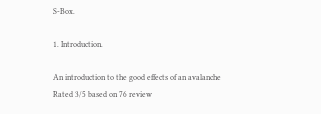S-Box.

1. Introduction.

An introduction to the good effects of an avalanche
Rated 3/5 based on 76 review